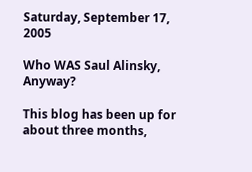Saturday, September 17, 2005

Who WAS Saul Alinsky, Anyway?

This blog has been up for about three months,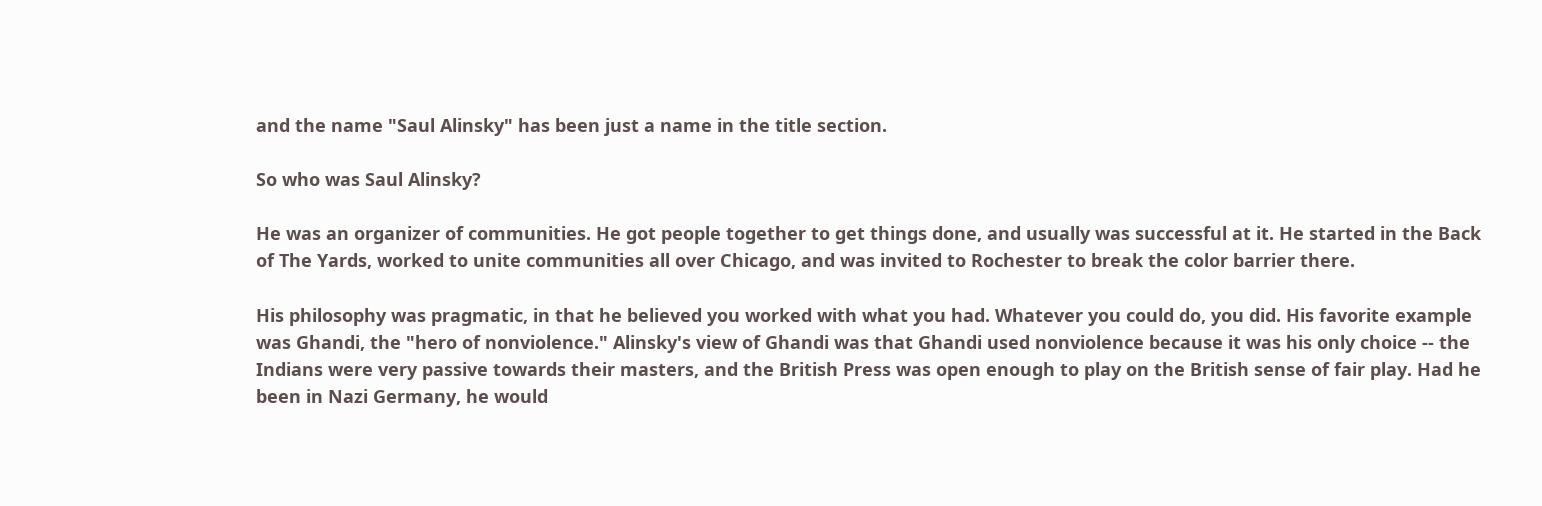and the name "Saul Alinsky" has been just a name in the title section.

So who was Saul Alinsky?

He was an organizer of communities. He got people together to get things done, and usually was successful at it. He started in the Back of The Yards, worked to unite communities all over Chicago, and was invited to Rochester to break the color barrier there.

His philosophy was pragmatic, in that he believed you worked with what you had. Whatever you could do, you did. His favorite example was Ghandi, the "hero of nonviolence." Alinsky's view of Ghandi was that Ghandi used nonviolence because it was his only choice -- the Indians were very passive towards their masters, and the British Press was open enough to play on the British sense of fair play. Had he been in Nazi Germany, he would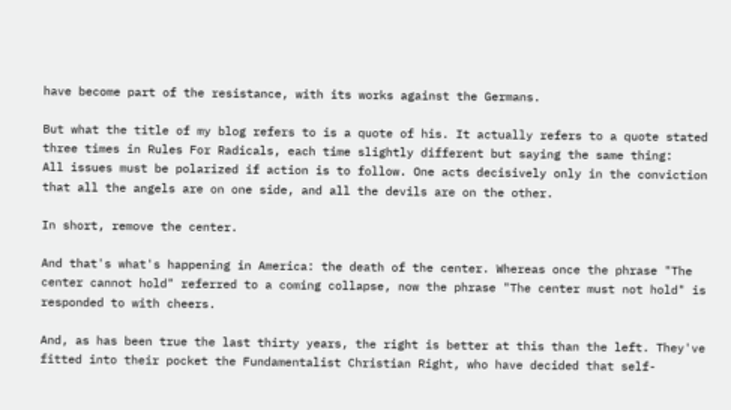have become part of the resistance, with its works against the Germans.

But what the title of my blog refers to is a quote of his. It actually refers to a quote stated three times in Rules For Radicals, each time slightly different but saying the same thing:
All issues must be polarized if action is to follow. One acts decisively only in the conviction that all the angels are on one side, and all the devils are on the other.

In short, remove the center.

And that's what's happening in America: the death of the center. Whereas once the phrase "The center cannot hold" referred to a coming collapse, now the phrase "The center must not hold" is responded to with cheers.

And, as has been true the last thirty years, the right is better at this than the left. They've fitted into their pocket the Fundamentalist Christian Right, who have decided that self-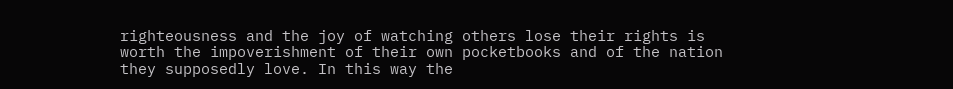righteousness and the joy of watching others lose their rights is worth the impoverishment of their own pocketbooks and of the nation they supposedly love. In this way the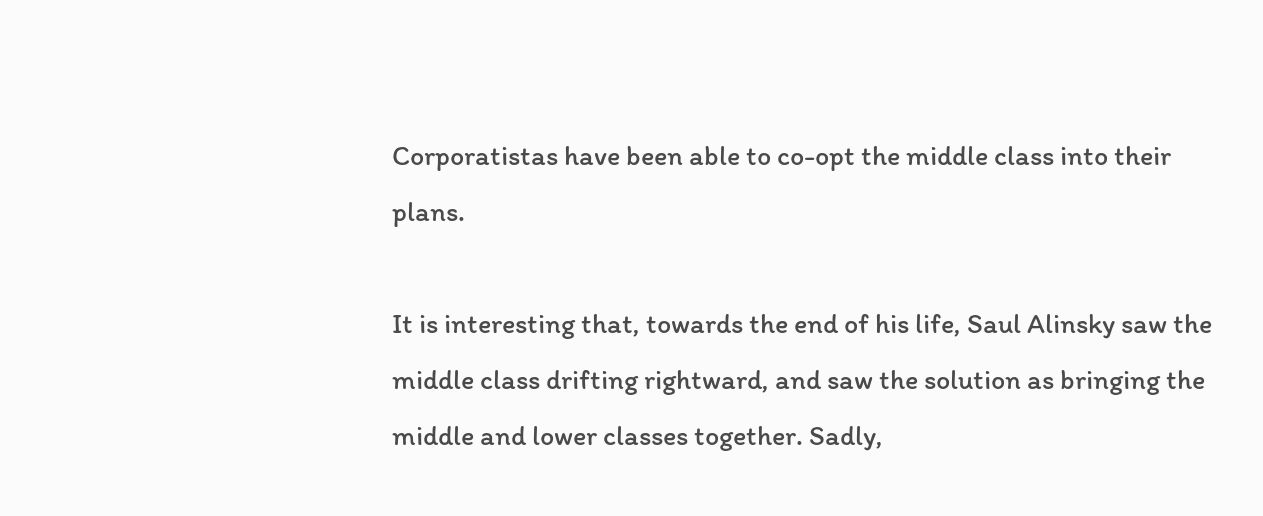Corporatistas have been able to co-opt the middle class into their plans.

It is interesting that, towards the end of his life, Saul Alinsky saw the middle class drifting rightward, and saw the solution as bringing the middle and lower classes together. Sadly,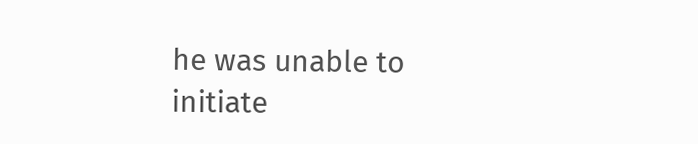he was unable to initiate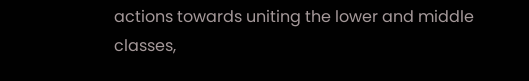actions towards uniting the lower and middle classes,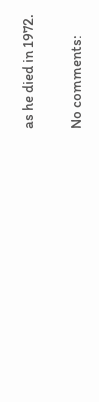as he died in 1972.

No comments: